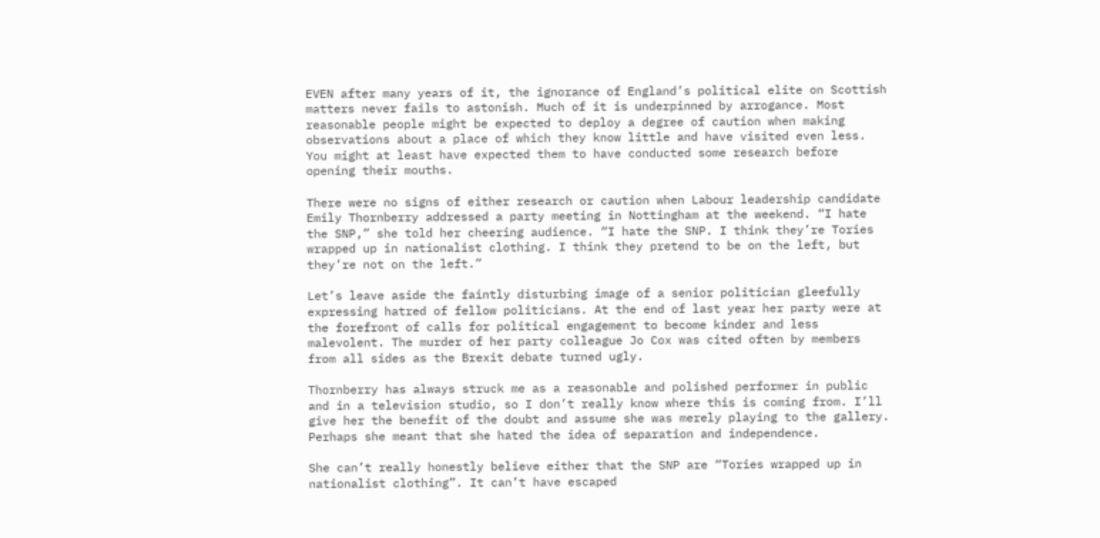EVEN after many years of it, the ignorance of England’s political elite on Scottish matters never fails to astonish. Much of it is underpinned by arrogance. Most reasonable people might be expected to deploy a degree of caution when making observations about a place of which they know little and have visited even less. You might at least have expected them to have conducted some research before opening their mouths.

There were no signs of either research or caution when Labour leadership candidate Emily Thornberry addressed a party meeting in Nottingham at the weekend. “I hate the SNP,” she told her cheering audience. “I hate the SNP. I think they’re Tories wrapped up in nationalist clothing. I think they pretend to be on the left, but they’re not on the left.”

Let’s leave aside the faintly disturbing image of a senior politician gleefully expressing hatred of fellow politicians. At the end of last year her party were at the forefront of calls for political engagement to become kinder and less malevolent. The murder of her party colleague Jo Cox was cited often by members from all sides as the Brexit debate turned ugly.

Thornberry has always struck me as a reasonable and polished performer in public and in a television studio, so I don’t really know where this is coming from. I’ll give her the benefit of the doubt and assume she was merely playing to the gallery. Perhaps she meant that she hated the idea of separation and independence.

She can’t really honestly believe either that the SNP are “Tories wrapped up in nationalist clothing”. It can’t have escaped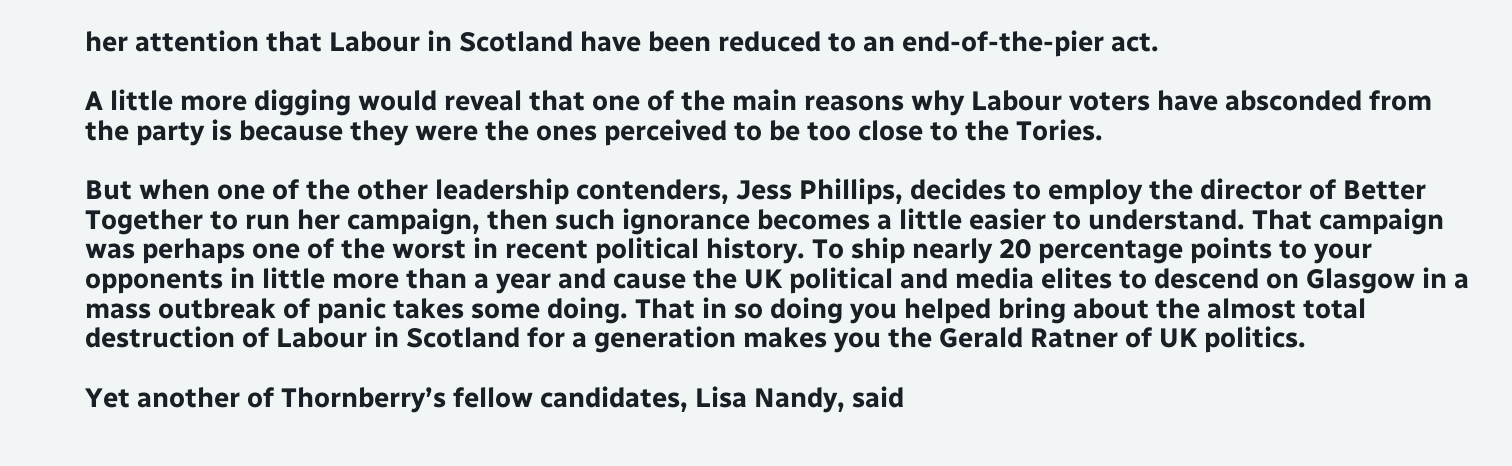her attention that Labour in Scotland have been reduced to an end-of-the-pier act.

A little more digging would reveal that one of the main reasons why Labour voters have absconded from the party is because they were the ones perceived to be too close to the Tories.

But when one of the other leadership contenders, Jess Phillips, decides to employ the director of Better Together to run her campaign, then such ignorance becomes a little easier to understand. That campaign was perhaps one of the worst in recent political history. To ship nearly 20 percentage points to your opponents in little more than a year and cause the UK political and media elites to descend on Glasgow in a mass outbreak of panic takes some doing. That in so doing you helped bring about the almost total destruction of Labour in Scotland for a generation makes you the Gerald Ratner of UK politics.

Yet another of Thornberry’s fellow candidates, Lisa Nandy, said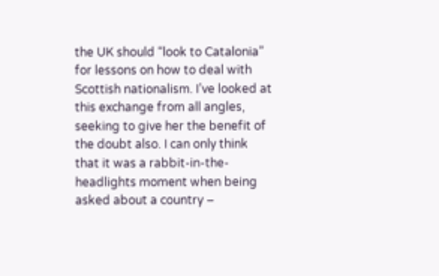the UK should “look to Catalonia” for lessons on how to deal with Scottish nationalism. I’ve looked at this exchange from all angles, seeking to give her the benefit of the doubt also. I can only think that it was a rabbit-in-the-headlights moment when being asked about a country –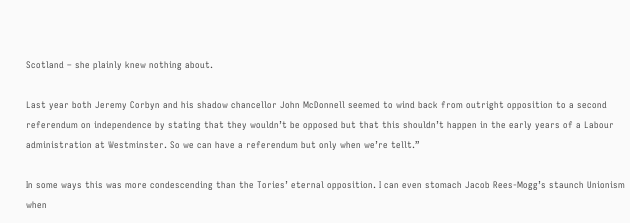Scotland – she plainly knew nothing about.

Last year both Jeremy Corbyn and his shadow chancellor John McDonnell seemed to wind back from outright opposition to a second referendum on independence by stating that they wouldn’t be opposed but that this shouldn’t happen in the early years of a Labour administration at Westminster. So we can have a referendum but only when we’re tellt.”

In some ways this was more condescending than the Tories’ eternal opposition. I can even stomach Jacob Rees-Mogg’s staunch Unionism when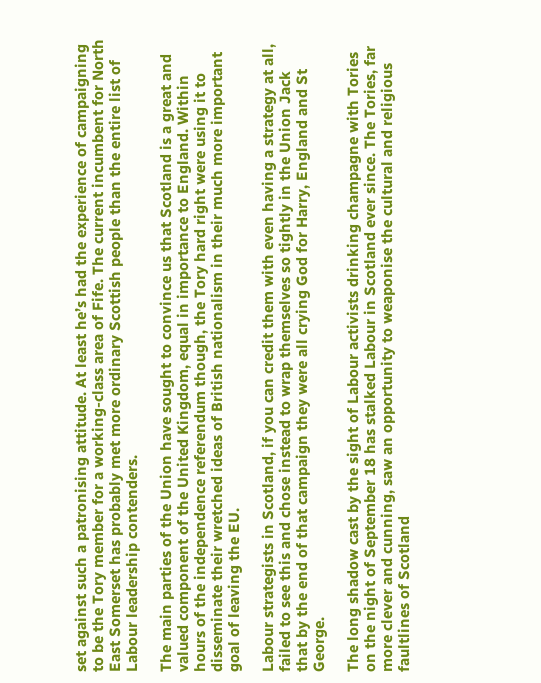set against such a patronising attitude. At least he’s had the experience of campaigning to be the Tory member for a working-class area of Fife. The current incumbent for North East Somerset has probably met more ordinary Scottish people than the entire list of Labour leadership contenders.

The main parties of the Union have sought to convince us that Scotland is a great and valued component of the United Kingdom, equal in importance to England. Within hours of the independence referendum though, the Tory hard right were using it to disseminate their wretched ideas of British nationalism in their much more important goal of leaving the EU.

Labour strategists in Scotland, if you can credit them with even having a strategy at all, failed to see this and chose instead to wrap themselves so tightly in the Union Jack that by the end of that campaign they were all crying God for Harry, England and St George.

The long shadow cast by the sight of Labour activists drinking champagne with Tories on the night of September 18 has stalked Labour in Scotland ever since. The Tories, far more clever and cunning, saw an opportunity to weaponise the cultural and religious faultlines of Scotland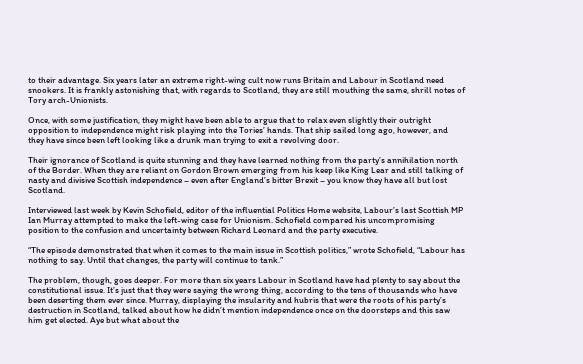to their advantage. Six years later an extreme right-wing cult now runs Britain and Labour in Scotland need snookers. It is frankly astonishing that, with regards to Scotland, they are still mouthing the same, shrill notes of Tory arch-Unionists.

Once, with some justification, they might have been able to argue that to relax even slightly their outright opposition to independence might risk playing into the Tories’ hands. That ship sailed long ago, however, and they have since been left looking like a drunk man trying to exit a revolving door.

Their ignorance of Scotland is quite stunning and they have learned nothing from the party’s annihilation north of the Border. When they are reliant on Gordon Brown emerging from his keep like King Lear and still talking of nasty and divisive Scottish independence – even after England’s bitter Brexit – you know they have all but lost Scotland.

Interviewed last week by Kevin Schofield, editor of the influential Politics Home website, Labour’s last Scottish MP Ian Murray attempted to make the left-wing case for Unionism. Schofield compared his uncompromising position to the confusion and uncertainty between Richard Leonard and the party executive.

“The episode demonstrated that when it comes to the main issue in Scottish politics,” wrote Schofield, “Labour has nothing to say. Until that changes, the party will continue to tank.”

The problem, though, goes deeper. For more than six years Labour in Scotland have had plenty to say about the constitutional issue. It’s just that they were saying the wrong thing, according to the tens of thousands who have been deserting them ever since. Murray, displaying the insularity and hubris that were the roots of his party’s destruction in Scotland, talked about how he didn’t mention independence once on the doorsteps and this saw him get elected. Aye but what about the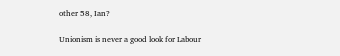other 58, Ian?

Unionism is never a good look for Labour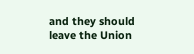and they should leave the Union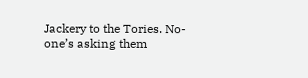Jackery to the Tories. No-one’s asking them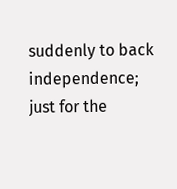suddenly to back independence; just for the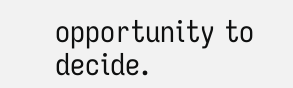opportunity to decide.